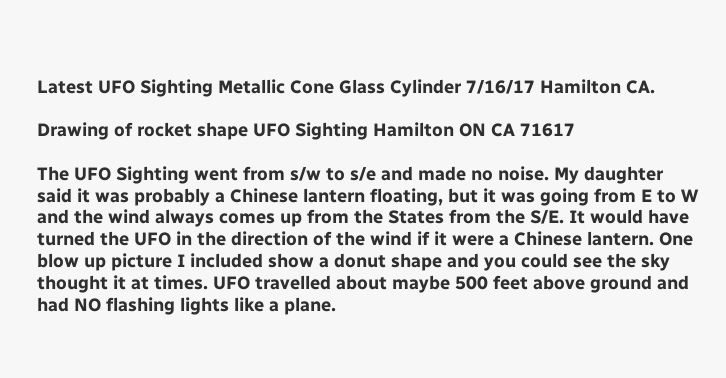Latest UFO Sighting Metallic Cone Glass Cylinder 7/16/17 Hamilton CA.

Drawing of rocket shape UFO Sighting Hamilton ON CA 71617

The UFO Sighting went from s/w to s/e and made no noise. My daughter said it was probably a Chinese lantern floating, but it was going from E to W and the wind always comes up from the States from the S/E. It would have turned the UFO in the direction of the wind if it were a Chinese lantern. One blow up picture I included show a donut shape and you could see the sky thought it at times. UFO travelled about maybe 500 feet above ground and had NO flashing lights like a plane.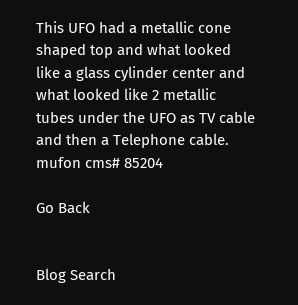This UFO had a metallic cone shaped top and what looked like a glass cylinder center and what looked like 2 metallic tubes under the UFO as TV cable and then a Telephone cable. mufon cms# 85204

Go Back


Blog Search